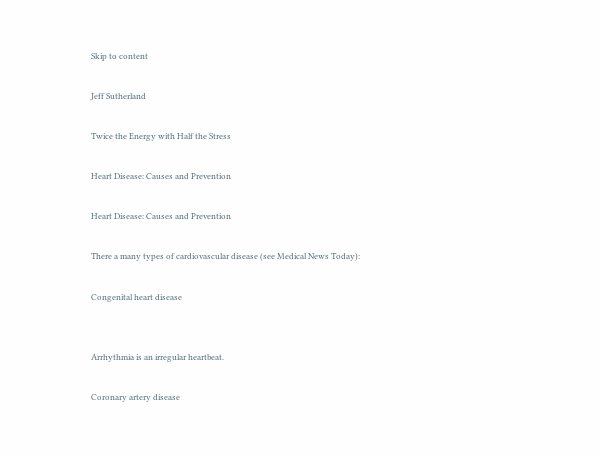Skip to content

Jeff Sutherland

Twice the Energy with Half the Stress

Heart Disease: Causes and Prevention

Heart Disease: Causes and Prevention

There a many types of cardiovascular disease (see Medical News Today):

Congenital heart disease


Arrhythmia is an irregular heartbeat.

Coronary artery disease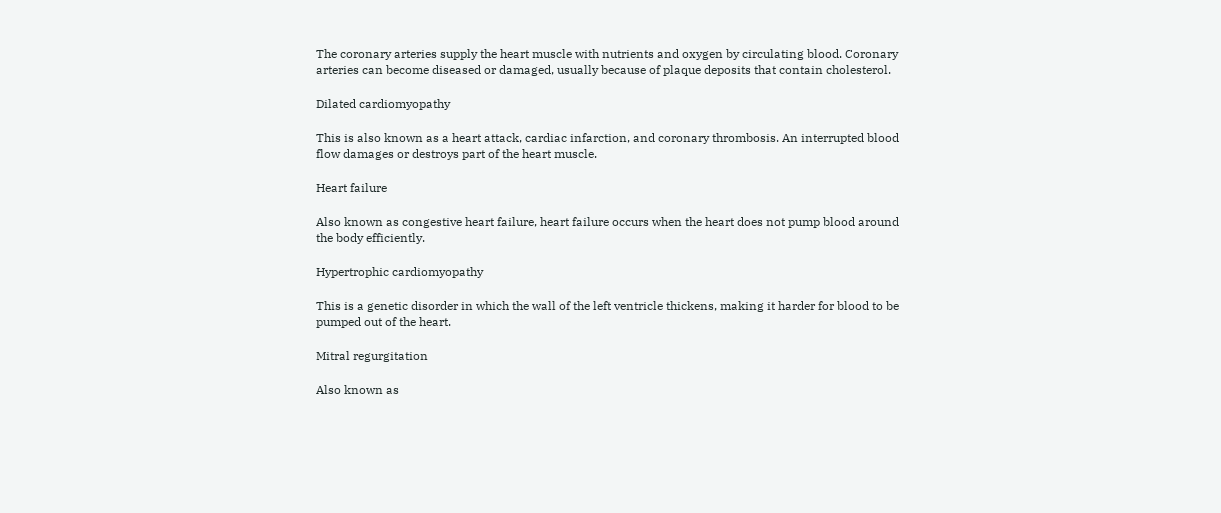The coronary arteries supply the heart muscle with nutrients and oxygen by circulating blood. Coronary arteries can become diseased or damaged, usually because of plaque deposits that contain cholesterol.

Dilated cardiomyopathy

This is also known as a heart attack, cardiac infarction, and coronary thrombosis. An interrupted blood flow damages or destroys part of the heart muscle.

Heart failure

Also known as congestive heart failure, heart failure occurs when the heart does not pump blood around the body efficiently.

Hypertrophic cardiomyopathy

This is a genetic disorder in which the wall of the left ventricle thickens, making it harder for blood to be pumped out of the heart.

Mitral regurgitation

Also known as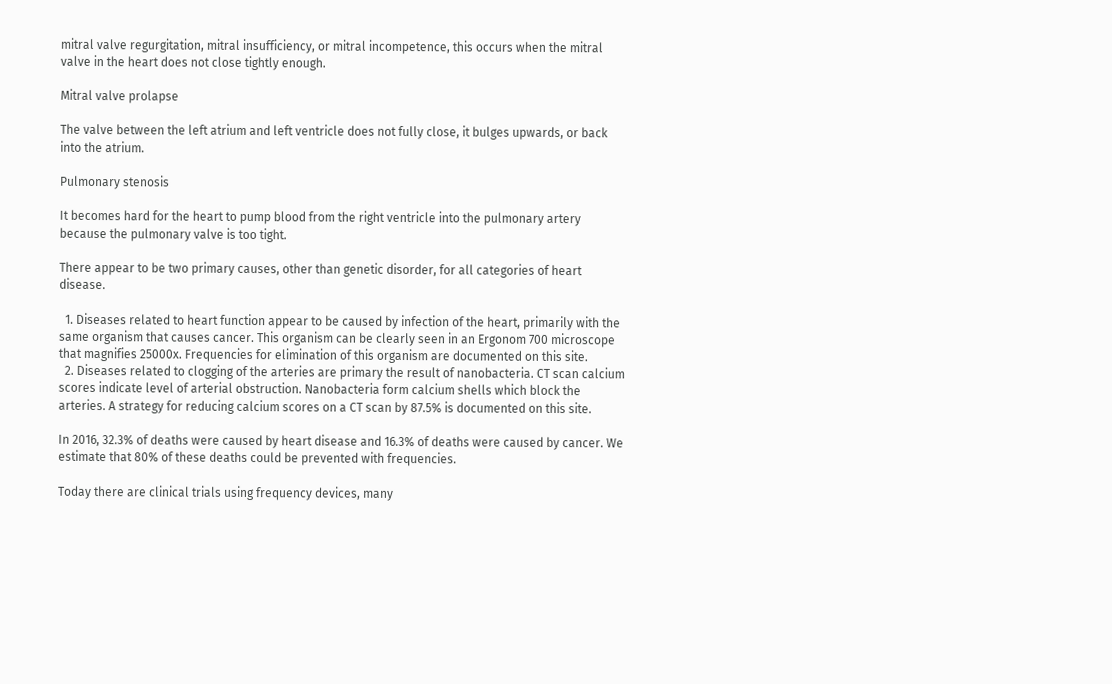mitral valve regurgitation, mitral insufficiency, or mitral incompetence, this occurs when the mitral valve in the heart does not close tightly enough.

Mitral valve prolapse

The valve between the left atrium and left ventricle does not fully close, it bulges upwards, or back into the atrium.

Pulmonary stenosis

It becomes hard for the heart to pump blood from the right ventricle into the pulmonary artery because the pulmonary valve is too tight.

There appear to be two primary causes, other than genetic disorder, for all categories of heart disease.

  1. Diseases related to heart function appear to be caused by infection of the heart, primarily with the same organism that causes cancer. This organism can be clearly seen in an Ergonom 700 microscope that magnifies 25000x. Frequencies for elimination of this organism are documented on this site.
  2. Diseases related to clogging of the arteries are primary the result of nanobacteria. CT scan calcium scores indicate level of arterial obstruction. Nanobacteria form calcium shells which block the arteries. A strategy for reducing calcium scores on a CT scan by 87.5% is documented on this site.

In 2016, 32.3% of deaths were caused by heart disease and 16.3% of deaths were caused by cancer. We estimate that 80% of these deaths could be prevented with frequencies.

Today there are clinical trials using frequency devices, many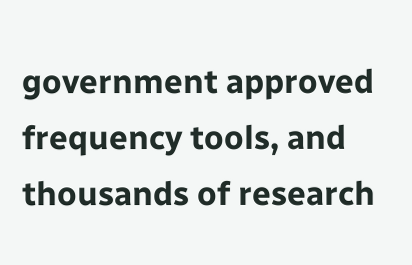government approved frequency tools, and thousands of research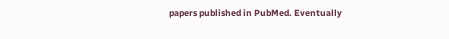papers published in PubMed. Eventually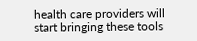health care providers will start bringing these tools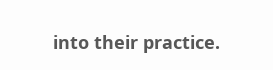into their practice.